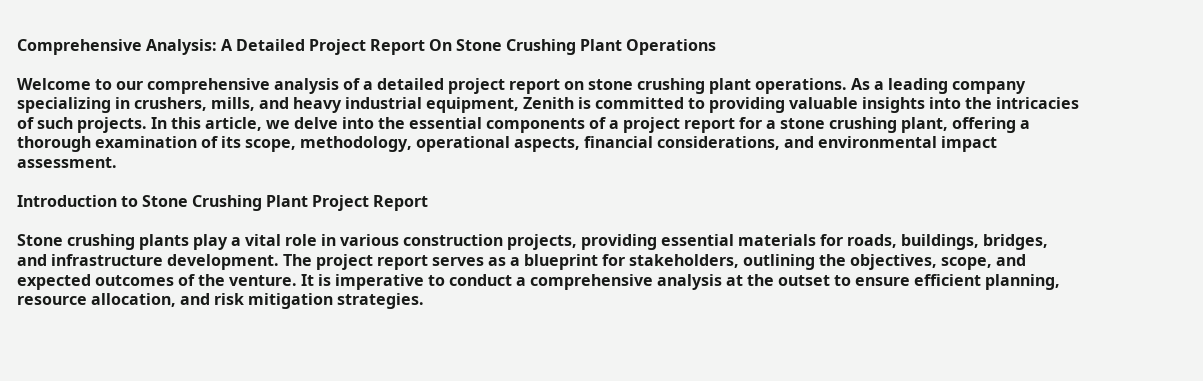Comprehensive Analysis: A Detailed Project Report On Stone Crushing Plant Operations

Welcome to our comprehensive analysis of a detailed project report on stone crushing plant operations. As a leading company specializing in crushers, mills, and heavy industrial equipment, Zenith is committed to providing valuable insights into the intricacies of such projects. In this article, we delve into the essential components of a project report for a stone crushing plant, offering a thorough examination of its scope, methodology, operational aspects, financial considerations, and environmental impact assessment.

Introduction to Stone Crushing Plant Project Report

Stone crushing plants play a vital role in various construction projects, providing essential materials for roads, buildings, bridges, and infrastructure development. The project report serves as a blueprint for stakeholders, outlining the objectives, scope, and expected outcomes of the venture. It is imperative to conduct a comprehensive analysis at the outset to ensure efficient planning, resource allocation, and risk mitigation strategies.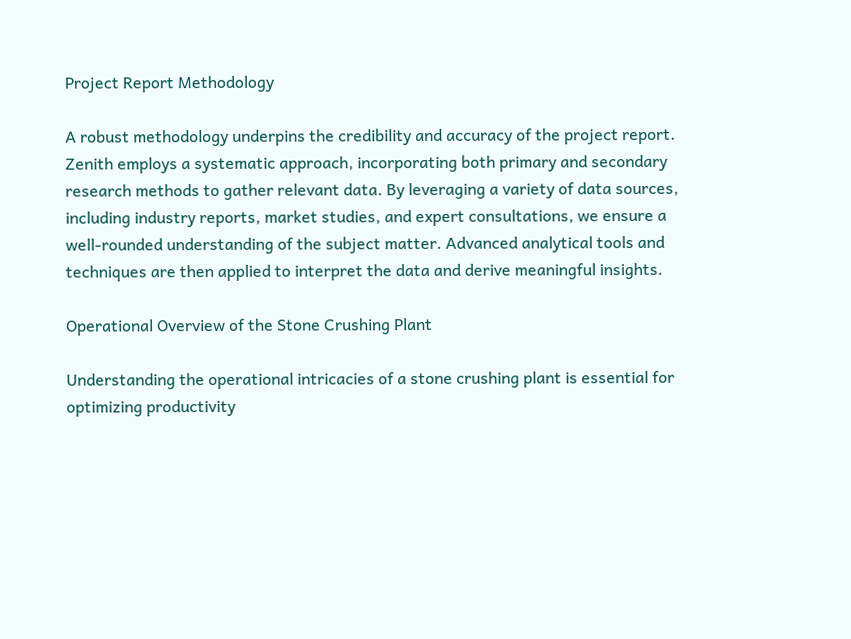Project Report Methodology

A robust methodology underpins the credibility and accuracy of the project report. Zenith employs a systematic approach, incorporating both primary and secondary research methods to gather relevant data. By leveraging a variety of data sources, including industry reports, market studies, and expert consultations, we ensure a well-rounded understanding of the subject matter. Advanced analytical tools and techniques are then applied to interpret the data and derive meaningful insights.

Operational Overview of the Stone Crushing Plant

Understanding the operational intricacies of a stone crushing plant is essential for optimizing productivity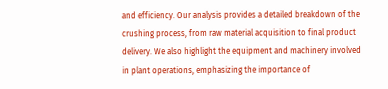and efficiency. Our analysis provides a detailed breakdown of the crushing process, from raw material acquisition to final product delivery. We also highlight the equipment and machinery involved in plant operations, emphasizing the importance of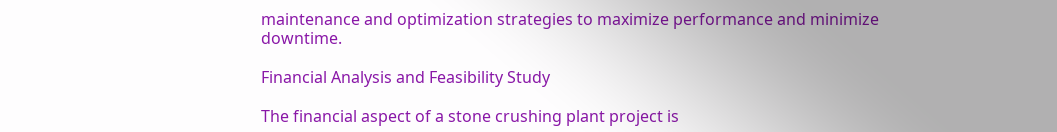maintenance and optimization strategies to maximize performance and minimize downtime.

Financial Analysis and Feasibility Study

The financial aspect of a stone crushing plant project is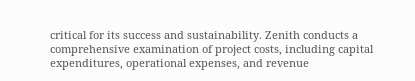critical for its success and sustainability. Zenith conducts a comprehensive examination of project costs, including capital expenditures, operational expenses, and revenue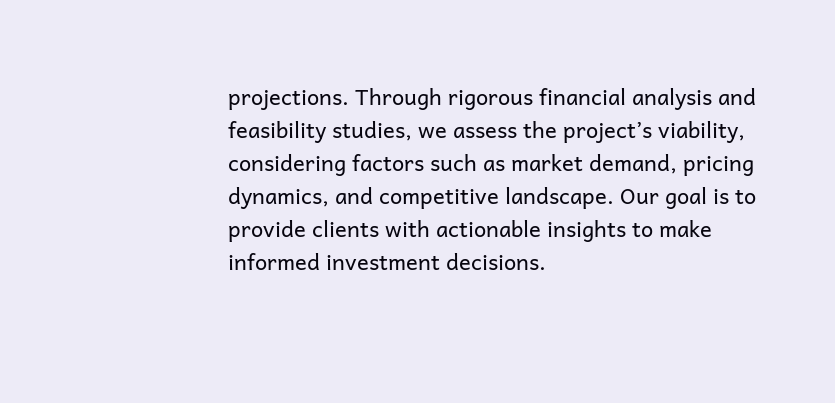projections. Through rigorous financial analysis and feasibility studies, we assess the project’s viability, considering factors such as market demand, pricing dynamics, and competitive landscape. Our goal is to provide clients with actionable insights to make informed investment decisions.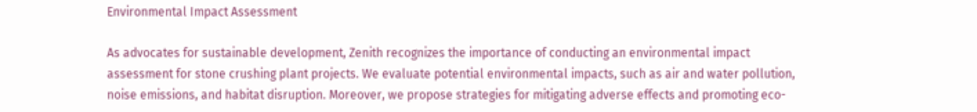Environmental Impact Assessment

As advocates for sustainable development, Zenith recognizes the importance of conducting an environmental impact assessment for stone crushing plant projects. We evaluate potential environmental impacts, such as air and water pollution, noise emissions, and habitat disruption. Moreover, we propose strategies for mitigating adverse effects and promoting eco-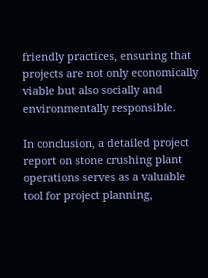friendly practices, ensuring that projects are not only economically viable but also socially and environmentally responsible.

In conclusion, a detailed project report on stone crushing plant operations serves as a valuable tool for project planning,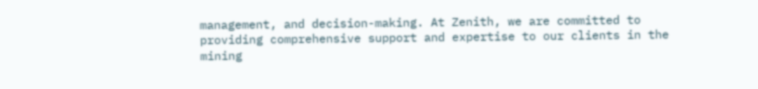management, and decision-making. At Zenith, we are committed to providing comprehensive support and expertise to our clients in the mining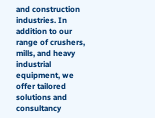and construction industries. In addition to our range of crushers, mills, and heavy industrial equipment, we offer tailored solutions and consultancy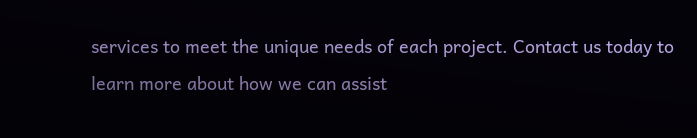services to meet the unique needs of each project. Contact us today to learn more about how we can assist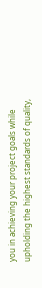you in achieving your project goals while upholding the highest standards of quality,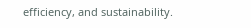efficiency, and sustainability.